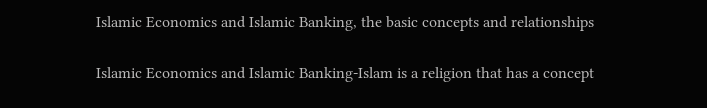Islamic Economics and Islamic Banking, the basic concepts and relationships

Islamic Economics and Islamic Banking-Islam is a religion that has a concept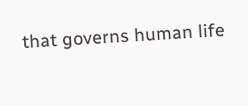that governs human life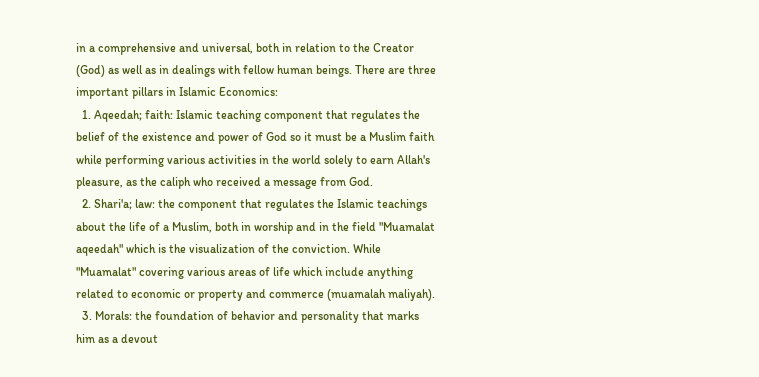in a comprehensive and universal, both in relation to the Creator (God) as well as in dealings with fellow human beings. There are three important pillars in Islamic Economics:
  1. Aqeedah; faith: Islamic teaching component that regulates the belief of the existence and power of God so it must be a Muslim faith while performing various activities in the world solely to earn Allah's pleasure, as the caliph who received a message from God.
  2. Shari'a; law: the component that regulates the Islamic teachings about the life of a Muslim, both in worship and in the field "Muamalat aqeedah" which is the visualization of the conviction. While "Muamalat" covering various areas of life which include anything related to economic or property and commerce (muamalah maliyah).
  3. Morals: the foundation of behavior and personality that marks him as a devout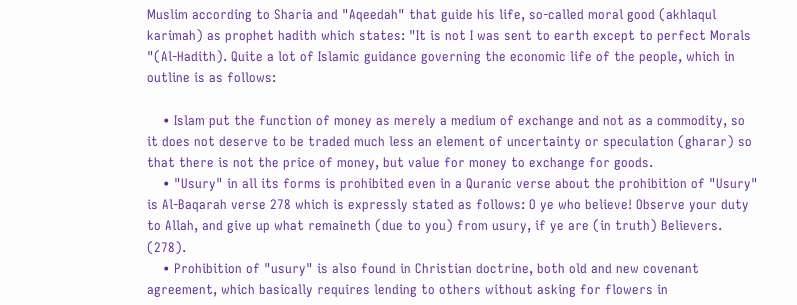Muslim according to Sharia and "Aqeedah" that guide his life, so-called moral good (akhlaqul karimah) as prophet hadith which states: "It is not I was sent to earth except to perfect Morals "(Al-Hadith). Quite a lot of Islamic guidance governing the economic life of the people, which in outline is as follows:

    • Islam put the function of money as merely a medium of exchange and not as a commodity, so it does not deserve to be traded much less an element of uncertainty or speculation (gharar) so that there is not the price of money, but value for money to exchange for goods.
    • "Usury" in all its forms is prohibited even in a Quranic verse about the prohibition of "Usury" is Al-Baqarah verse 278 which is expressly stated as follows: O ye who believe! Observe your duty to Allah, and give up what remaineth (due to you) from usury, if ye are (in truth) Believers. (278).
    • Prohibition of "usury" is also found in Christian doctrine, both old and new covenant agreement, which basically requires lending to others without asking for flowers in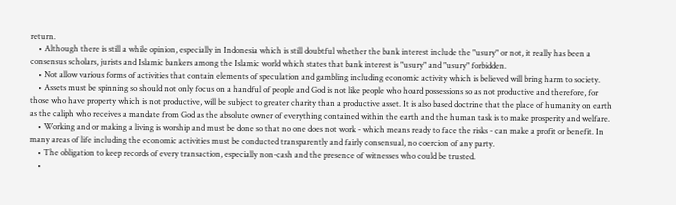return.
    • Although there is still a while opinion, especially in Indonesia which is still doubtful whether the bank interest include the "usury" or not, it really has been a consensus scholars, jurists and Islamic bankers among the Islamic world which states that bank interest is "usury" and "usury" forbidden.
    • Not allow various forms of activities that contain elements of speculation and gambling including economic activity which is believed will bring harm to society.
    • Assets must be spinning so should not only focus on a handful of people and God is not like people who hoard possessions so as not productive and therefore, for those who have property which is not productive, will be subject to greater charity than a productive asset. It is also based doctrine that the place of humanity on earth as the caliph who receives a mandate from God as the absolute owner of everything contained within the earth and the human task is to make prosperity and welfare.
    • Working and or making a living is worship and must be done so that no one does not work - which means ready to face the risks - can make a profit or benefit. In many areas of life including the economic activities must be conducted transparently and fairly consensual, no coercion of any party.
    • The obligation to keep records of every transaction, especially non-cash and the presence of witnesses who could be trusted.
    •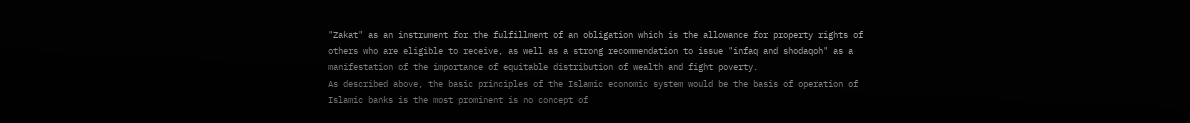"Zakat" as an instrument for the fulfillment of an obligation which is the allowance for property rights of others who are eligible to receive, as well as a strong recommendation to issue "infaq and shodaqoh" as a manifestation of the importance of equitable distribution of wealth and fight poverty.
As described above, the basic principles of the Islamic economic system would be the basis of operation of Islamic banks is the most prominent is no concept of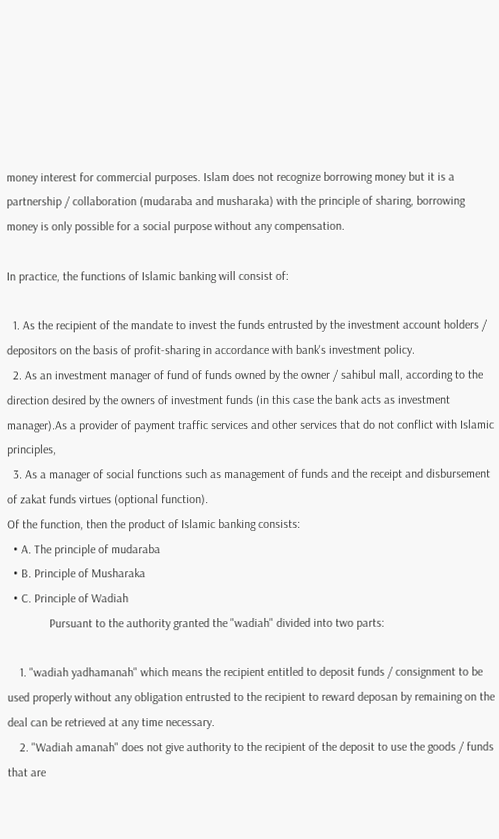money interest for commercial purposes. Islam does not recognize borrowing money but it is a partnership / collaboration (mudaraba and musharaka) with the principle of sharing, borrowing money is only possible for a social purpose without any compensation.

In practice, the functions of Islamic banking will consist of:

  1. As the recipient of the mandate to invest the funds entrusted by the investment account holders / depositors on the basis of profit-sharing in accordance with bank's investment policy.
  2. As an investment manager of fund of funds owned by the owner / sahibul mall, according to the direction desired by the owners of investment funds (in this case the bank acts as investment manager).As a provider of payment traffic services and other services that do not conflict with Islamic principles,
  3. As a manager of social functions such as management of funds and the receipt and disbursement of zakat funds virtues (optional function).
Of the function, then the product of Islamic banking consists:
  • A. The principle of mudaraba
  • B. Principle of Musharaka
  • C. Principle of Wadiah
              Pursuant to the authority granted the "wadiah" divided into two parts:

    1. "wadiah yadhamanah" which means the recipient entitled to deposit funds / consignment to be used properly without any obligation entrusted to the recipient to reward deposan by remaining on the deal can be retrieved at any time necessary.
    2. "Wadiah amanah" does not give authority to the recipient of the deposit to use the goods / funds that are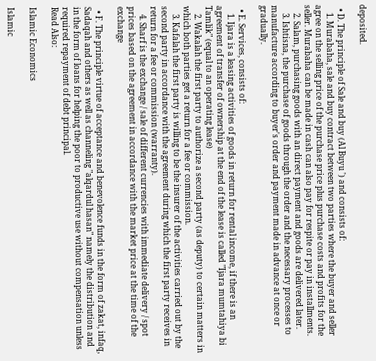deposited.

  • D. The principle of Sale and buy (Al Buyu ') and consists of:
    1. Murabaha, sale and buy contract between two parties where the buyer and seller agree on the selling price of the purchase price plus purchase costs and profits for the seller. Murabaha can be made in cash can also pay for respite or pay in installments.
    2. Salam, purchasing goods with an direct payment and goods are delivered later.
    3. Ishtisna, the purchase of goods through the order and the necessary processes to manufacture according to buyer's order and payment made in advance at once or gradually.

  • E. Services, consists of:
    1. Ijara is a leasing activities of goods in return for rental income, if there is an agreement of transfer of ownership at the end of the lease is called "Ijara mumtahiya bi Tamlik" (equal to an operating lease)
    2. Wakalah the first party to authorize a second party (as deputy) to certain matters in which both parties get a return for a fee or commission.
    3. Kafalah the first party is willing to be the insurer of the activities carried out by the second party in accordance with the agreement during which the first party receives in return for a fee or commission (warranty).
    4. Sharf is the exchange / sale of different currencies with immediate delivery / spot prices based on the agreement in accordance with the market price at the time of the exchange

  • F. The principle virtue of acceptance and benevolence funds in the form of zakat, infaq, Sadaqah and others as well as channeling "alqardul hasan" namely the distribution and in the form of loans for helping the poor to productive use without compensation unless required repayment of debt principal.
Read Also:

Islamic Economics

Islamic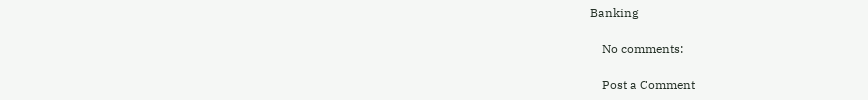Banking

    No comments:

    Post a Comment